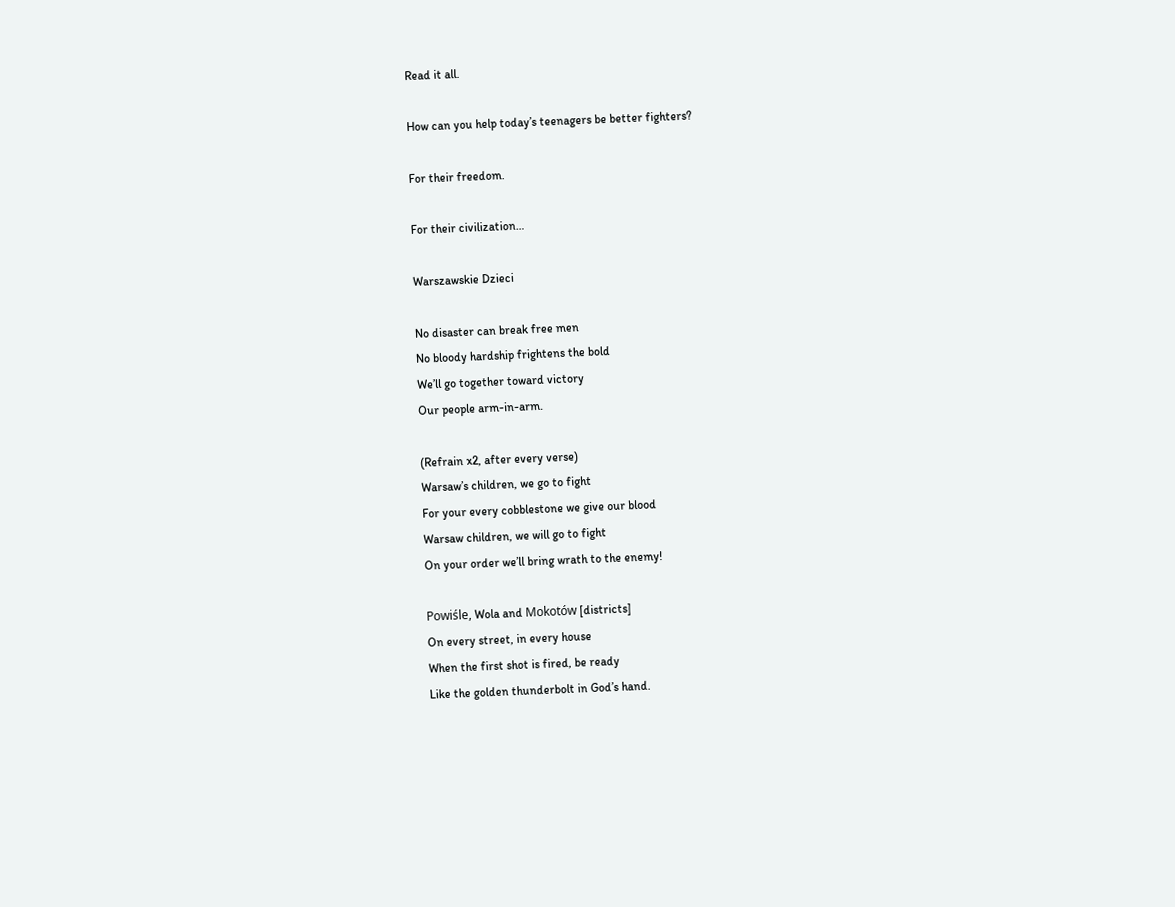Read it all.

How can you help today’s teenagers be better fighters?

For their freedom.

For their civilization…

Warszawskie Dzieci

No disaster can break free men
No bloody hardship frightens the bold
We’ll go together toward victory
Our people arm-in-arm.

(Refrain x2, after every verse)
Warsaw’s children, we go to fight
For your every cobblestone we give our blood
Warsaw children, we will go to fight
On your order we’ll bring wrath to the enemy!

Powiśle, Wola and Mokotów [districts]
On every street, in every house
When the first shot is fired, be ready
Like the golden thunderbolt in God’s hand.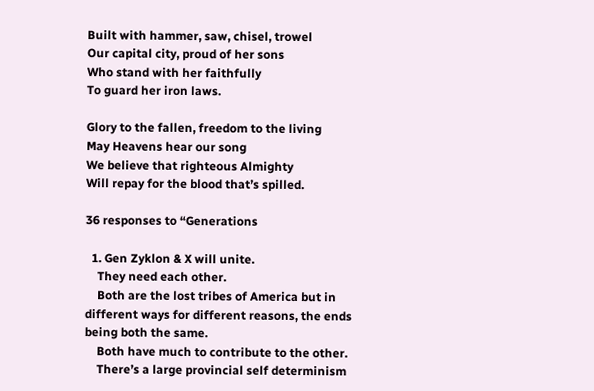Built with hammer, saw, chisel, trowel
Our capital city, proud of her sons
Who stand with her faithfully
To guard her iron laws.

Glory to the fallen, freedom to the living
May Heavens hear our song
We believe that righteous Almighty
Will repay for the blood that’s spilled.

36 responses to “Generations

  1. Gen Zyklon & X will unite.
    They need each other.
    Both are the lost tribes of America but in different ways for different reasons, the ends being both the same.
    Both have much to contribute to the other.
    There’s a large provincial self determinism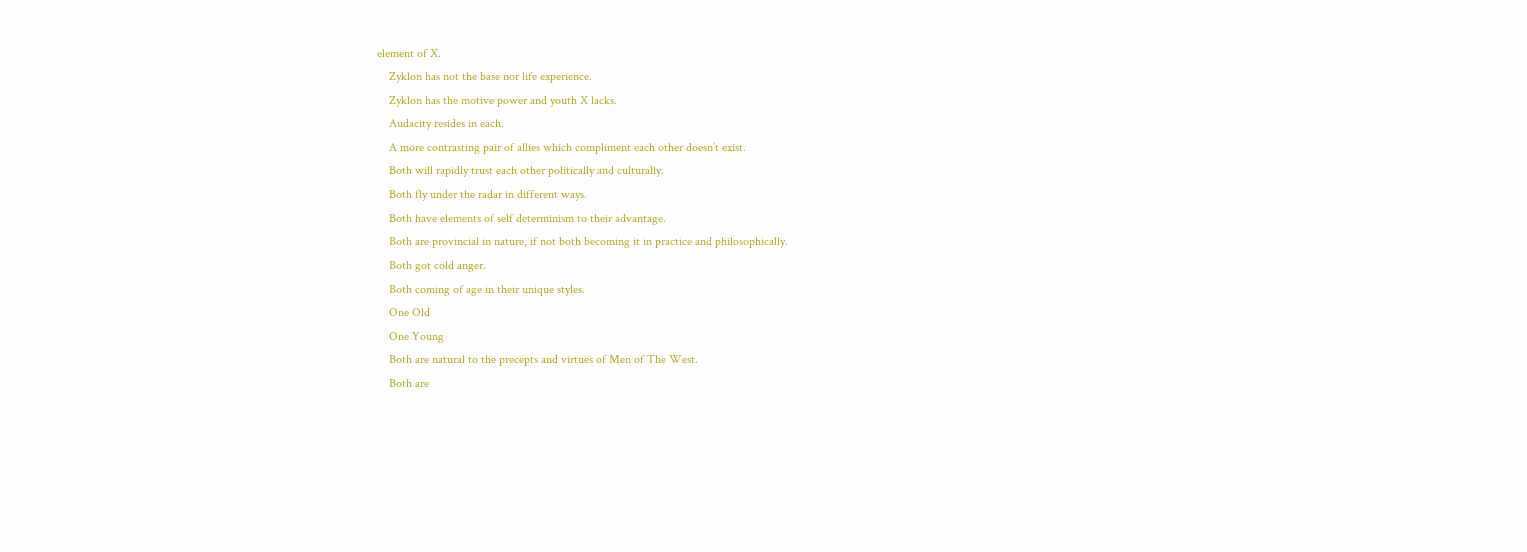element of X.
    Zyklon has not the base nor life experience.
    Zyklon has the motive power and youth X lacks.
    Audacity resides in each.
    A more contrasting pair of allies which compliment each other doesn’t exist.
    Both will rapidly trust each other politically and culturally.
    Both fly under the radar in different ways.
    Both have elements of self determinism to their advantage.
    Both are provincial in nature, if not both becoming it in practice and philosophically.
    Both got cold anger.
    Both coming of age in their unique styles.
    One Old
    One Young
    Both are natural to the precepts and virtues of Men of The West.
    Both are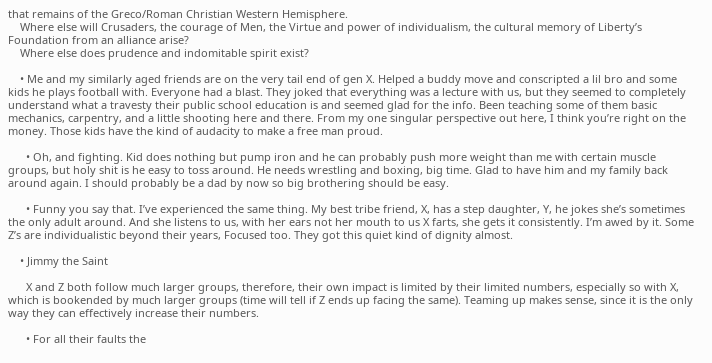that remains of the Greco/Roman Christian Western Hemisphere.
    Where else will Crusaders, the courage of Men, the Virtue and power of individualism, the cultural memory of Liberty’s Foundation from an alliance arise?
    Where else does prudence and indomitable spirit exist?

    • Me and my similarly aged friends are on the very tail end of gen X. Helped a buddy move and conscripted a lil bro and some kids he plays football with. Everyone had a blast. They joked that everything was a lecture with us, but they seemed to completely understand what a travesty their public school education is and seemed glad for the info. Been teaching some of them basic mechanics, carpentry, and a little shooting here and there. From my one singular perspective out here, I think you’re right on the money. Those kids have the kind of audacity to make a free man proud.

      • Oh, and fighting. Kid does nothing but pump iron and he can probably push more weight than me with certain muscle groups, but holy shit is he easy to toss around. He needs wrestling and boxing, big time. Glad to have him and my family back around again. I should probably be a dad by now so big brothering should be easy.

      • Funny you say that. I’ve experienced the same thing. My best tribe friend, X, has a step daughter, Y, he jokes she’s sometimes the only adult around. And she listens to us, with her ears not her mouth to us X farts, she gets it consistently. I’m awed by it. Some Z’s are individualistic beyond their years, Focused too. They got this quiet kind of dignity almost.

    • Jimmy the Saint

      X and Z both follow much larger groups, therefore, their own impact is limited by their limited numbers, especially so with X, which is bookended by much larger groups (time will tell if Z ends up facing the same). Teaming up makes sense, since it is the only way they can effectively increase their numbers.

      • For all their faults the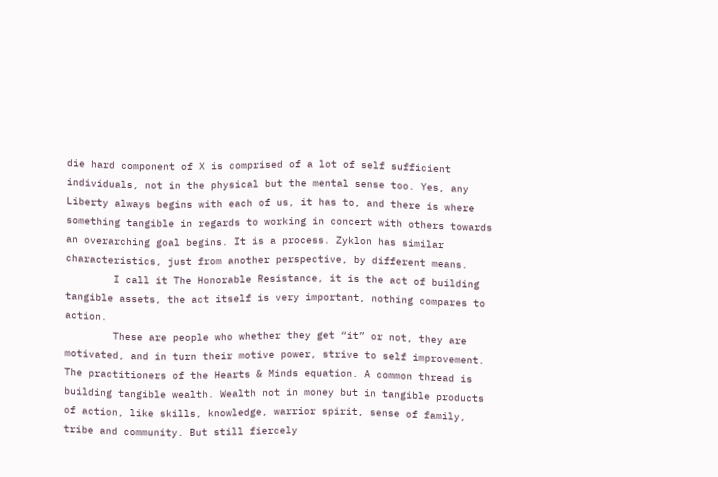die hard component of X is comprised of a lot of self sufficient individuals, not in the physical but the mental sense too. Yes, any Liberty always begins with each of us, it has to, and there is where something tangible in regards to working in concert with others towards an overarching goal begins. It is a process. Zyklon has similar characteristics, just from another perspective, by different means.
        I call it The Honorable Resistance, it is the act of building tangible assets, the act itself is very important, nothing compares to action.
        These are people who whether they get “it” or not, they are motivated, and in turn their motive power, strive to self improvement. The practitioners of the Hearts & Minds equation. A common thread is building tangible wealth. Wealth not in money but in tangible products of action, like skills, knowledge, warrior spirit, sense of family, tribe and community. But still fiercely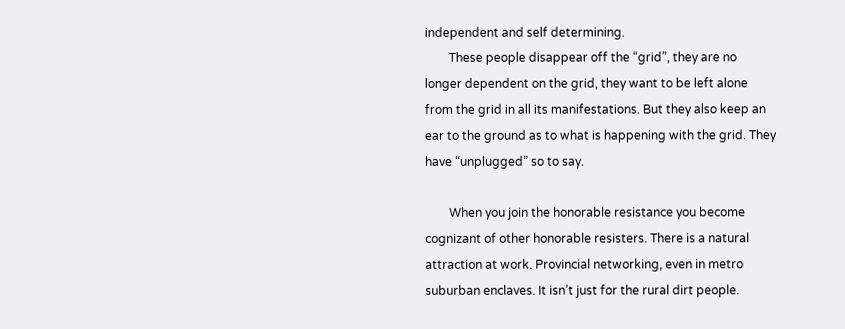independent and self determining.
        These people disappear off the “grid”, they are no longer dependent on the grid, they want to be left alone from the grid in all its manifestations. But they also keep an ear to the ground as to what is happening with the grid. They have “unplugged” so to say.

        When you join the honorable resistance you become cognizant of other honorable resisters. There is a natural attraction at work. Provincial networking, even in metro suburban enclaves. It isn’t just for the rural dirt people.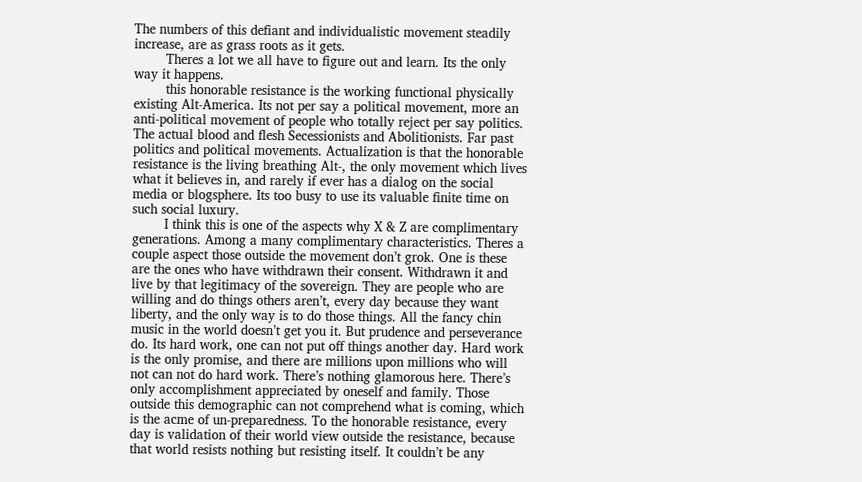The numbers of this defiant and individualistic movement steadily increase, are as grass roots as it gets.
        Theres a lot we all have to figure out and learn. Its the only way it happens.
        this honorable resistance is the working functional physically existing Alt-America. Its not per say a political movement, more an anti-political movement of people who totally reject per say politics. The actual blood and flesh Secessionists and Abolitionists. Far past politics and political movements. Actualization is that the honorable resistance is the living breathing Alt-, the only movement which lives what it believes in, and rarely if ever has a dialog on the social media or blogsphere. Its too busy to use its valuable finite time on such social luxury.
        I think this is one of the aspects why X & Z are complimentary generations. Among a many complimentary characteristics. Theres a couple aspect those outside the movement don’t grok. One is these are the ones who have withdrawn their consent. Withdrawn it and live by that legitimacy of the sovereign. They are people who are willing and do things others aren’t, every day because they want liberty, and the only way is to do those things. All the fancy chin music in the world doesn’t get you it. But prudence and perseverance do. Its hard work, one can not put off things another day. Hard work is the only promise, and there are millions upon millions who will not can not do hard work. There’s nothing glamorous here. There’s only accomplishment appreciated by oneself and family. Those outside this demographic can not comprehend what is coming, which is the acme of un-preparedness. To the honorable resistance, every day is validation of their world view outside the resistance, because that world resists nothing but resisting itself. It couldn’t be any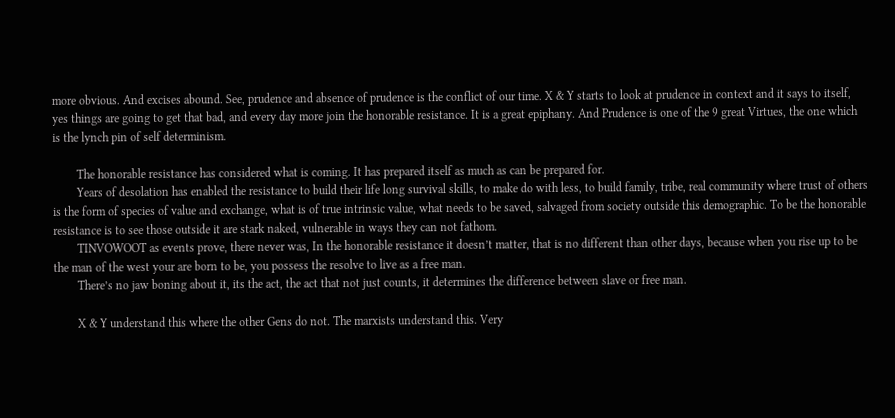more obvious. And excises abound. See, prudence and absence of prudence is the conflict of our time. X & Y starts to look at prudence in context and it says to itself, yes things are going to get that bad, and every day more join the honorable resistance. It is a great epiphany. And Prudence is one of the 9 great Virtues, the one which is the lynch pin of self determinism.

        The honorable resistance has considered what is coming. It has prepared itself as much as can be prepared for.
        Years of desolation has enabled the resistance to build their life long survival skills, to make do with less, to build family, tribe, real community where trust of others is the form of species of value and exchange, what is of true intrinsic value, what needs to be saved, salvaged from society outside this demographic. To be the honorable resistance is to see those outside it are stark naked, vulnerable in ways they can not fathom.
        TINVOWOOT as events prove, there never was, In the honorable resistance it doesn’t matter, that is no different than other days, because when you rise up to be the man of the west your are born to be, you possess the resolve to live as a free man.
        There’s no jaw boning about it, its the act, the act that not just counts, it determines the difference between slave or free man.

        X & Y understand this where the other Gens do not. The marxists understand this. Very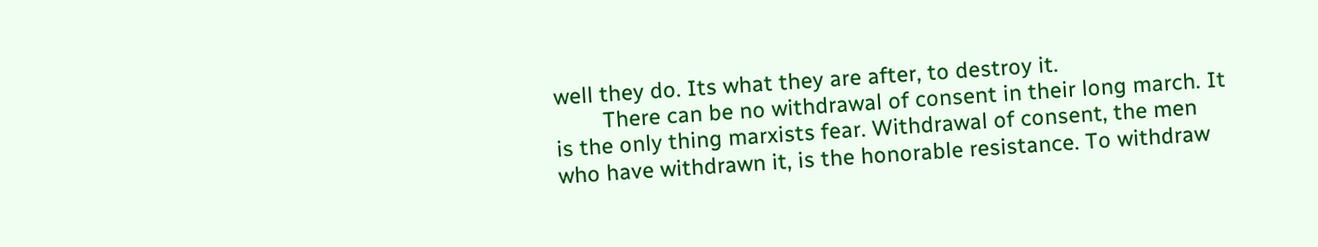well they do. Its what they are after, to destroy it.
        There can be no withdrawal of consent in their long march. It is the only thing marxists fear. Withdrawal of consent, the men who have withdrawn it, is the honorable resistance. To withdraw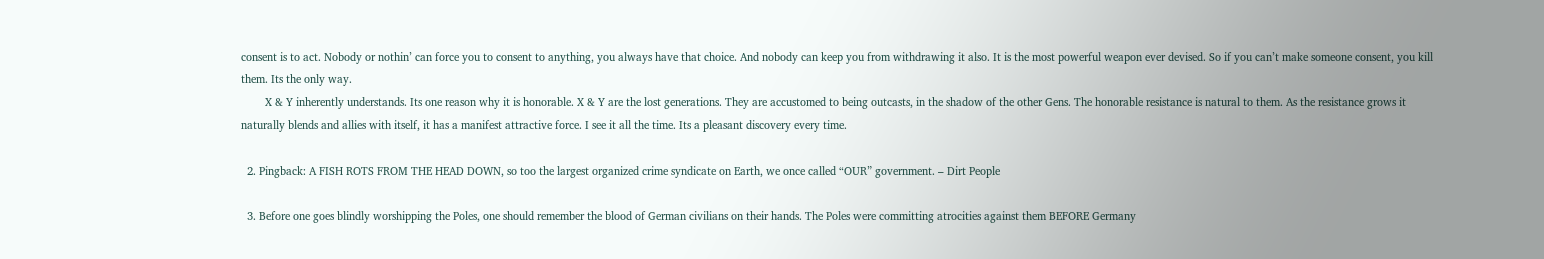consent is to act. Nobody or nothin’ can force you to consent to anything, you always have that choice. And nobody can keep you from withdrawing it also. It is the most powerful weapon ever devised. So if you can’t make someone consent, you kill them. Its the only way.
        X & Y inherently understands. Its one reason why it is honorable. X & Y are the lost generations. They are accustomed to being outcasts, in the shadow of the other Gens. The honorable resistance is natural to them. As the resistance grows it naturally blends and allies with itself, it has a manifest attractive force. I see it all the time. Its a pleasant discovery every time.

  2. Pingback: A FISH ROTS FROM THE HEAD DOWN, so too the largest organized crime syndicate on Earth, we once called “OUR” government. – Dirt People

  3. Before one goes blindly worshipping the Poles, one should remember the blood of German civilians on their hands. The Poles were committing atrocities against them BEFORE Germany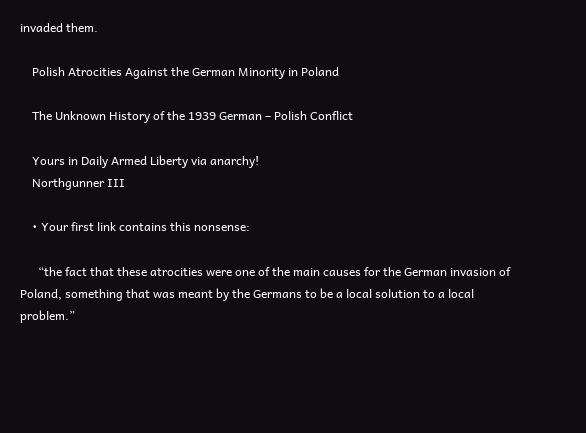invaded them.

    Polish Atrocities Against the German Minority in Poland

    The Unknown History of the 1939 German – Polish Conflict

    Yours in Daily Armed Liberty via anarchy!
    Northgunner III

    • Your first link contains this nonsense:

      “the fact that these atrocities were one of the main causes for the German invasion of Poland, something that was meant by the Germans to be a local solution to a local problem.”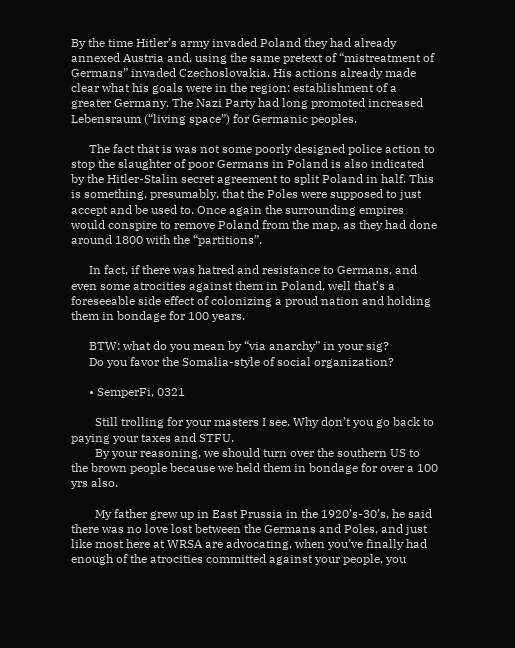By the time Hitler’s army invaded Poland they had already annexed Austria and, using the same pretext of “mistreatment of Germans” invaded Czechoslovakia. His actions already made clear what his goals were in the region: establishment of a greater Germany. The Nazi Party had long promoted increased Lebensraum (“living space”) for Germanic peoples.

      The fact that is was not some poorly designed police action to stop the slaughter of poor Germans in Poland is also indicated by the Hitler-Stalin secret agreement to split Poland in half. This is something, presumably, that the Poles were supposed to just accept and be used to. Once again the surrounding empires would conspire to remove Poland from the map, as they had done around 1800 with the “partitions”.

      In fact, if there was hatred and resistance to Germans, and even some atrocities against them in Poland, well that’s a foreseeable side effect of colonizing a proud nation and holding them in bondage for 100 years.

      BTW: what do you mean by “via anarchy” in your sig?
      Do you favor the Somalia-style of social organization?

      • SemperFi, 0321

        Still trolling for your masters I see. Why don’t you go back to paying your taxes and STFU.
        By your reasoning, we should turn over the southern US to the brown people because we held them in bondage for over a 100 yrs also.

        My father grew up in East Prussia in the 1920’s-30’s, he said there was no love lost between the Germans and Poles, and just like most here at WRSA are advocating, when you’ve finally had enough of the atrocities committed against your people, you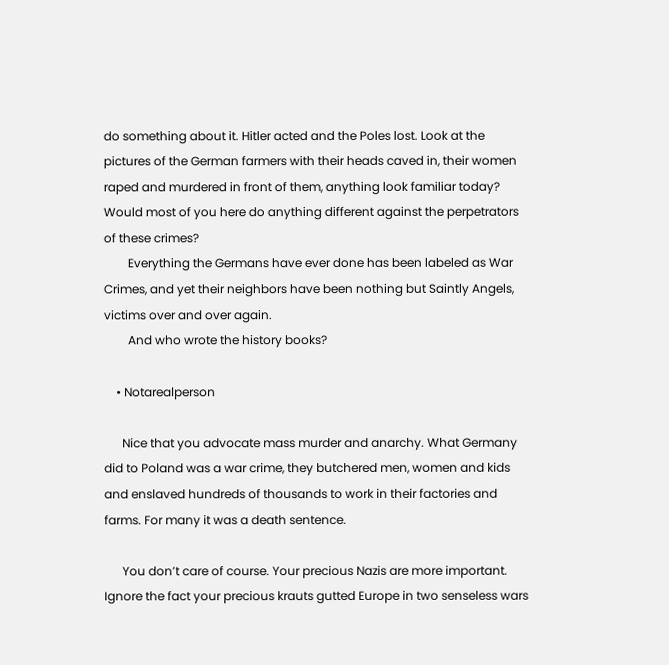do something about it. Hitler acted and the Poles lost. Look at the pictures of the German farmers with their heads caved in, their women raped and murdered in front of them, anything look familiar today? Would most of you here do anything different against the perpetrators of these crimes?
        Everything the Germans have ever done has been labeled as War Crimes, and yet their neighbors have been nothing but Saintly Angels, victims over and over again.
        And who wrote the history books?

    • Notarealperson

      Nice that you advocate mass murder and anarchy. What Germany did to Poland was a war crime, they butchered men, women and kids and enslaved hundreds of thousands to work in their factories and farms. For many it was a death sentence.

      You don’t care of course. Your precious Nazis are more important. Ignore the fact your precious krauts gutted Europe in two senseless wars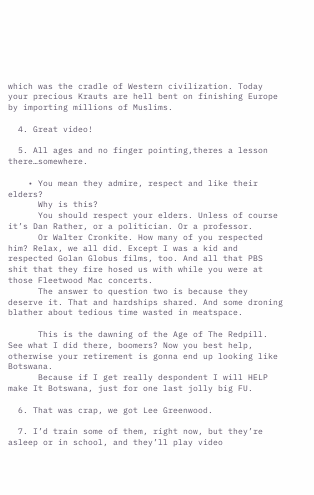which was the cradle of Western civilization. Today your precious Krauts are hell bent on finishing Europe by importing millions of Muslims.

  4. Great video!

  5. All ages and no finger pointing,theres a lesson there…somewhere.

    • You mean they admire, respect and like their elders?
      Why is this?
      You should respect your elders. Unless of course it’s Dan Rather, or a politician. Or a professor.
      Or Walter Cronkite. How many of you respected him? Relax, we all did. Except I was a kid and respected Golan Globus films, too. And all that PBS shit that they fire hosed us with while you were at those Fleetwood Mac concerts.
      The answer to question two is because they deserve it. That and hardships shared. And some droning blather about tedious time wasted in meatspace.

      This is the dawning of the Age of The Redpill. See what I did there, boomers? Now you best help, otherwise your retirement is gonna end up looking like Botswana.
      Because if I get really despondent I will HELP make It Botswana, just for one last jolly big FU.

  6. That was crap, we got Lee Greenwood.

  7. I’d train some of them, right now, but they’re asleep or in school, and they’ll play video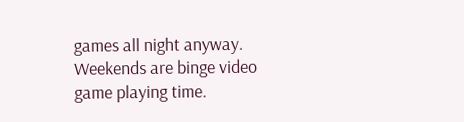games all night anyway. Weekends are binge video game playing time.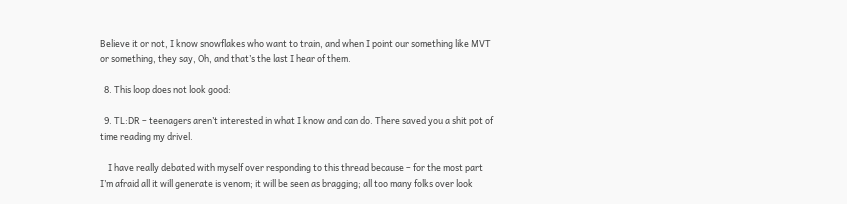Believe it or not, I know snowflakes who want to train, and when I point our something like MVT or something, they say, Oh, and that’s the last I hear of them.

  8. This loop does not look good:

  9. TL:DR – teenagers aren’t interested in what I know and can do. There saved you a shit pot of time reading my drivel.

    I have really debated with myself over responding to this thread because – for the most part I’m afraid all it will generate is venom; it will be seen as bragging; all too many folks over look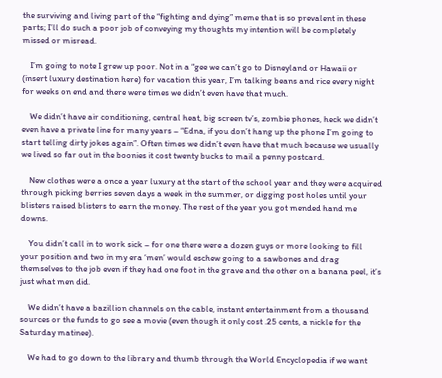the surviving and living part of the “fighting and dying” meme that is so prevalent in these parts; I’ll do such a poor job of conveying my thoughts my intention will be completely missed or misread.

    I’m going to note I grew up poor. Not in a “gee we can’t go to Disneyland or Hawaii or (insert luxury destination here) for vacation this year, I’m talking beans and rice every night for weeks on end and there were times we didn’t even have that much.

    We didn’t have air conditioning, central heat, big screen tv’s, zombie phones, heck we didn’t even have a private line for many years – “Edna, if you don’t hang up the phone I’m going to start telling dirty jokes again”. Often times we didn’t even have that much because we usually we lived so far out in the boonies it cost twenty bucks to mail a penny postcard.

    New clothes were a once a year luxury at the start of the school year and they were acquired through picking berries seven days a week in the summer, or digging post holes until your blisters raised blisters to earn the money. The rest of the year you got mended hand me downs.

    You didn’t call in to work sick – for one there were a dozen guys or more looking to fill your position and two in my era ‘men’ would eschew going to a sawbones and drag themselves to the job even if they had one foot in the grave and the other on a banana peel, it’s just what men did.

    We didn’t have a bazillion channels on the cable, instant entertainment from a thousand sources or the funds to go see a movie (even though it only cost .25 cents, a nickle for the Saturday matinee).

    We had to go down to the library and thumb through the World Encyclopedia if we want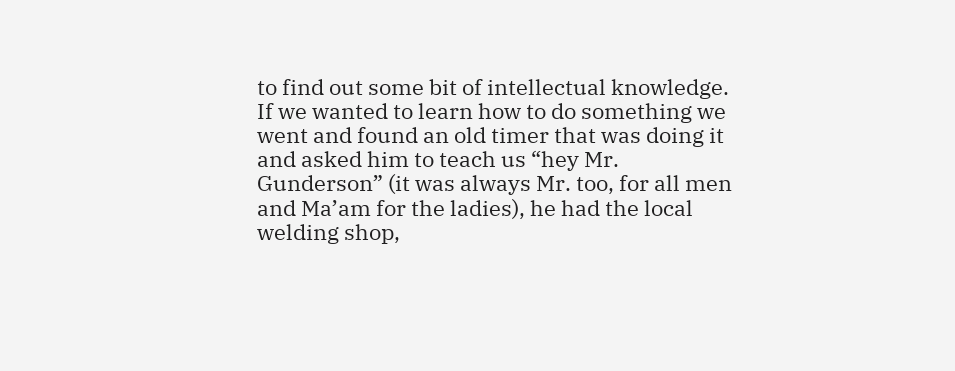to find out some bit of intellectual knowledge. If we wanted to learn how to do something we went and found an old timer that was doing it and asked him to teach us “hey Mr. Gunderson” (it was always Mr. too, for all men and Ma’am for the ladies), he had the local welding shop,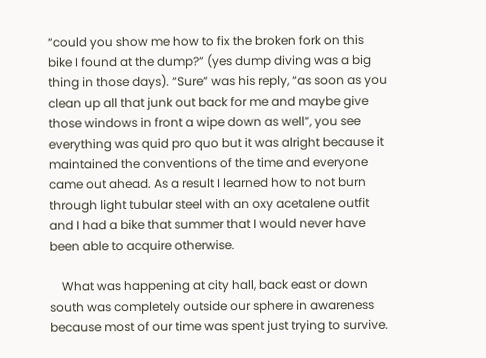“could you show me how to fix the broken fork on this bike I found at the dump?” (yes dump diving was a big thing in those days). “Sure” was his reply, “as soon as you clean up all that junk out back for me and maybe give those windows in front a wipe down as well”, you see everything was quid pro quo but it was alright because it maintained the conventions of the time and everyone came out ahead. As a result I learned how to not burn through light tubular steel with an oxy acetalene outfit and I had a bike that summer that I would never have been able to acquire otherwise.

    What was happening at city hall, back east or down south was completely outside our sphere in awareness because most of our time was spent just trying to survive.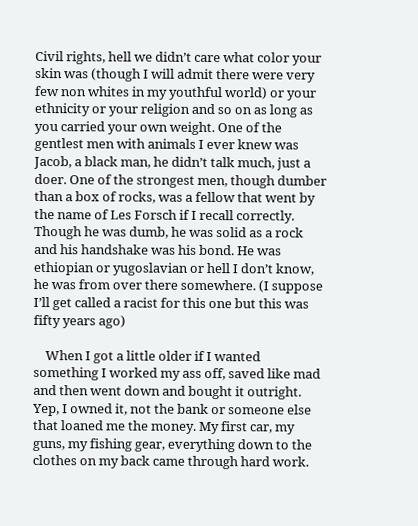Civil rights, hell we didn’t care what color your skin was (though I will admit there were very few non whites in my youthful world) or your ethnicity or your religion and so on as long as you carried your own weight. One of the gentlest men with animals I ever knew was Jacob, a black man, he didn’t talk much, just a doer. One of the strongest men, though dumber than a box of rocks, was a fellow that went by the name of Les Forsch if I recall correctly. Though he was dumb, he was solid as a rock and his handshake was his bond. He was ethiopian or yugoslavian or hell I don’t know, he was from over there somewhere. (I suppose I’ll get called a racist for this one but this was fifty years ago)

    When I got a little older if I wanted something I worked my ass off, saved like mad and then went down and bought it outright. Yep, I owned it, not the bank or someone else that loaned me the money. My first car, my guns, my fishing gear, everything down to the clothes on my back came through hard work.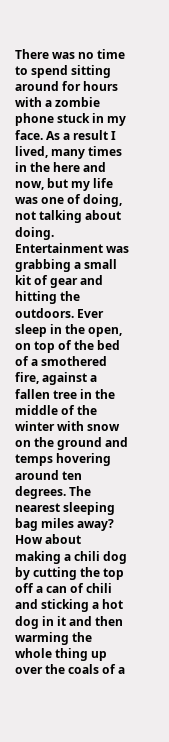There was no time to spend sitting around for hours with a zombie phone stuck in my face. As a result I lived, many times in the here and now, but my life was one of doing, not talking about doing. Entertainment was grabbing a small kit of gear and hitting the outdoors. Ever sleep in the open, on top of the bed of a smothered fire, against a fallen tree in the middle of the winter with snow on the ground and temps hovering around ten degrees. The nearest sleeping bag miles away? How about making a chili dog by cutting the top off a can of chili and sticking a hot dog in it and then warming the whole thing up over the coals of a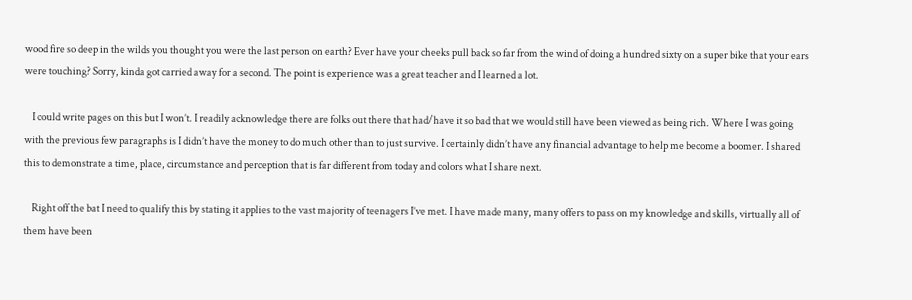wood fire so deep in the wilds you thought you were the last person on earth? Ever have your cheeks pull back so far from the wind of doing a hundred sixty on a super bike that your ears were touching? Sorry, kinda got carried away for a second. The point is experience was a great teacher and I learned a lot.

    I could write pages on this but I won’t. I readily acknowledge there are folks out there that had/have it so bad that we would still have been viewed as being rich. Where I was going with the previous few paragraphs is I didn’t have the money to do much other than to just survive. I certainly didn’t have any financial advantage to help me become a boomer. I shared this to demonstrate a time, place, circumstance and perception that is far different from today and colors what I share next.

    Right off the bat I need to qualify this by stating it applies to the vast majority of teenagers I’ve met. I have made many, many offers to pass on my knowledge and skills, virtually all of them have been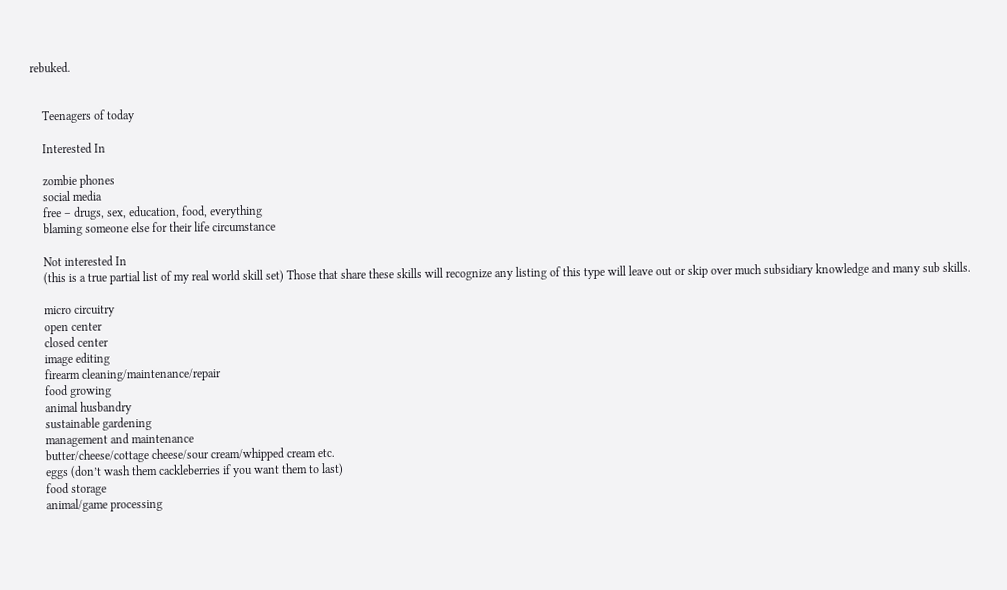rebuked.


    Teenagers of today

    Interested In

    zombie phones
    social media
    free – drugs, sex, education, food, everything
    blaming someone else for their life circumstance

    Not interested In
    (this is a true partial list of my real world skill set) Those that share these skills will recognize any listing of this type will leave out or skip over much subsidiary knowledge and many sub skills.

    micro circuitry
    open center
    closed center
    image editing
    firearm cleaning/maintenance/repair
    food growing
    animal husbandry
    sustainable gardening
    management and maintenance
    butter/cheese/cottage cheese/sour cream/whipped cream etc.
    eggs (don’t wash them cackleberries if you want them to last)
    food storage
    animal/game processing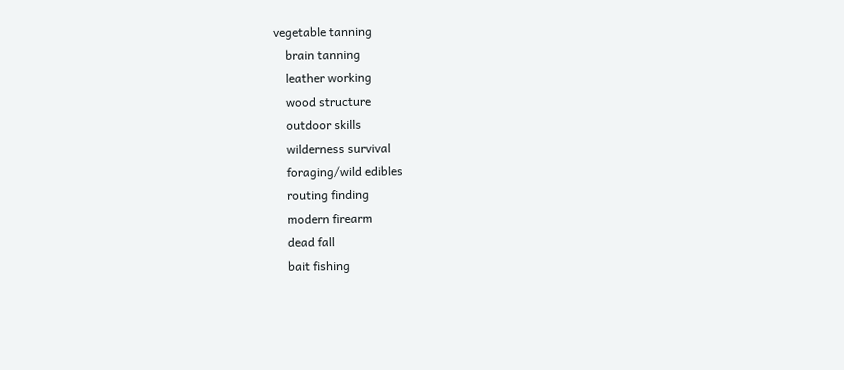vegetable tanning
    brain tanning
    leather working
    wood structure
    outdoor skills
    wilderness survival
    foraging/wild edibles
    routing finding
    modern firearm
    dead fall
    bait fishing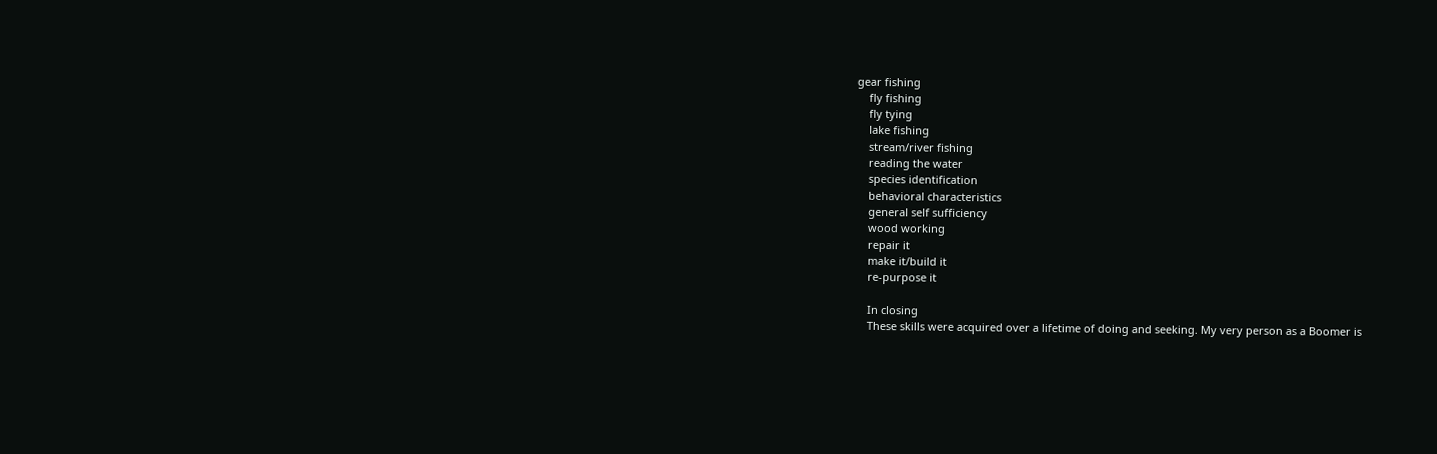gear fishing
    fly fishing
    fly tying
    lake fishing
    stream/river fishing
    reading the water
    species identification
    behavioral characteristics
    general self sufficiency
    wood working
    repair it
    make it/build it
    re-purpose it

    In closing
    These skills were acquired over a lifetime of doing and seeking. My very person as a Boomer is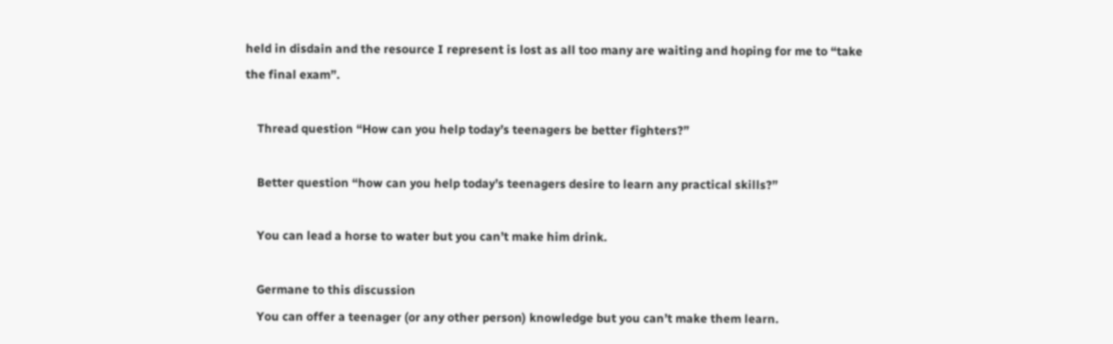held in disdain and the resource I represent is lost as all too many are waiting and hoping for me to “take the final exam”.

    Thread question “How can you help today’s teenagers be better fighters?”

    Better question “how can you help today’s teenagers desire to learn any practical skills?”

    You can lead a horse to water but you can’t make him drink.

    Germane to this discussion
    You can offer a teenager (or any other person) knowledge but you can’t make them learn.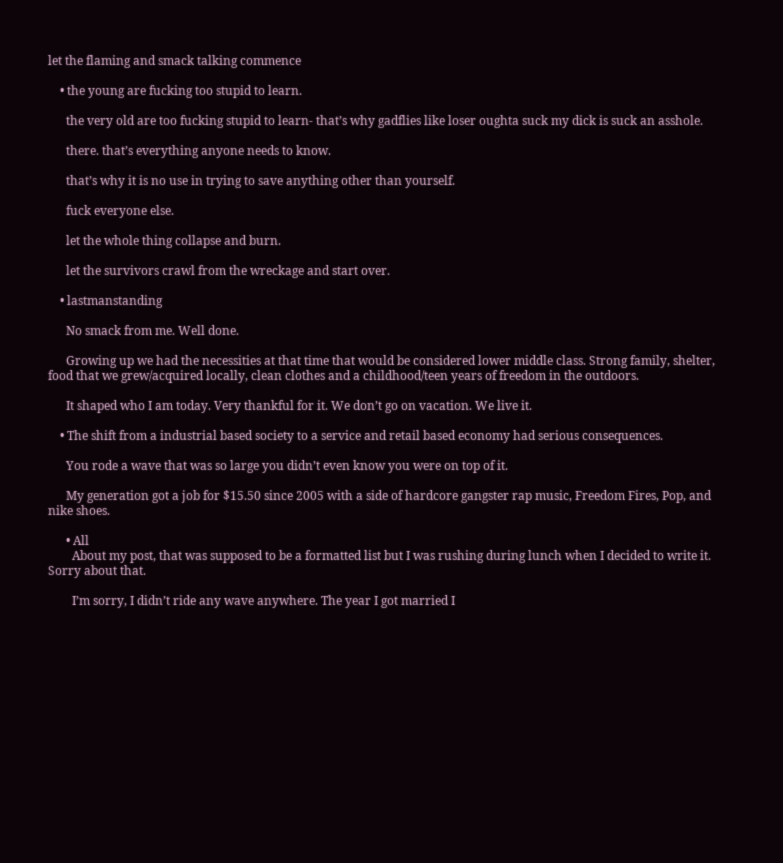let the flaming and smack talking commence

    • the young are fucking too stupid to learn.

      the very old are too fucking stupid to learn- that’s why gadflies like loser oughta suck my dick is suck an asshole.

      there. that’s everything anyone needs to know.

      that’s why it is no use in trying to save anything other than yourself.

      fuck everyone else.

      let the whole thing collapse and burn.

      let the survivors crawl from the wreckage and start over.

    • lastmanstanding

      No smack from me. Well done.

      Growing up we had the necessities at that time that would be considered lower middle class. Strong family, shelter, food that we grew/acquired locally, clean clothes and a childhood/teen years of freedom in the outdoors.

      It shaped who I am today. Very thankful for it. We don’t go on vacation. We live it.

    • The shift from a industrial based society to a service and retail based economy had serious consequences.

      You rode a wave that was so large you didn’t even know you were on top of it.

      My generation got a job for $15.50 since 2005 with a side of hardcore gangster rap music, Freedom Fires, Pop, and nike shoes.

      • All
        About my post, that was supposed to be a formatted list but I was rushing during lunch when I decided to write it. Sorry about that.

        I’m sorry, I didn’t ride any wave anywhere. The year I got married I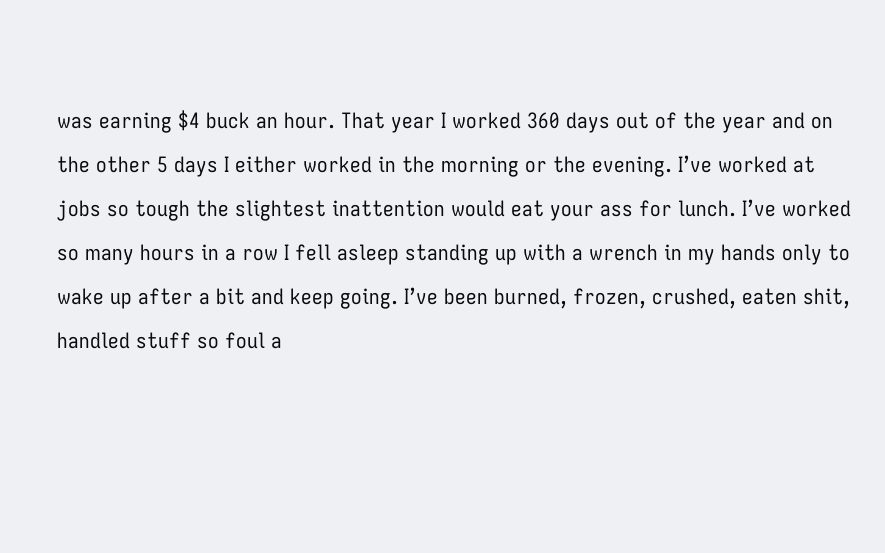was earning $4 buck an hour. That year I worked 360 days out of the year and on the other 5 days I either worked in the morning or the evening. I’ve worked at jobs so tough the slightest inattention would eat your ass for lunch. I’ve worked so many hours in a row I fell asleep standing up with a wrench in my hands only to wake up after a bit and keep going. I’ve been burned, frozen, crushed, eaten shit, handled stuff so foul a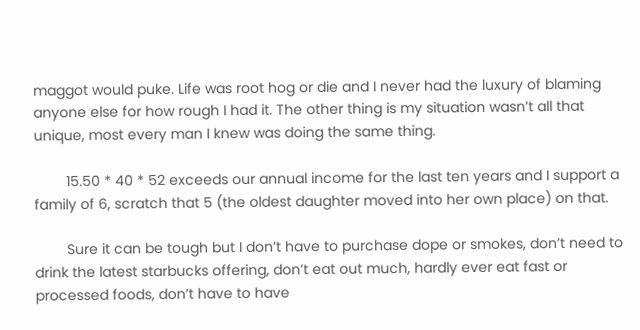maggot would puke. Life was root hog or die and I never had the luxury of blaming anyone else for how rough I had it. The other thing is my situation wasn’t all that unique, most every man I knew was doing the same thing.

        15.50 * 40 * 52 exceeds our annual income for the last ten years and I support a family of 6, scratch that 5 (the oldest daughter moved into her own place) on that.

        Sure it can be tough but I don’t have to purchase dope or smokes, don’t need to drink the latest starbucks offering, don’t eat out much, hardly ever eat fast or processed foods, don’t have to have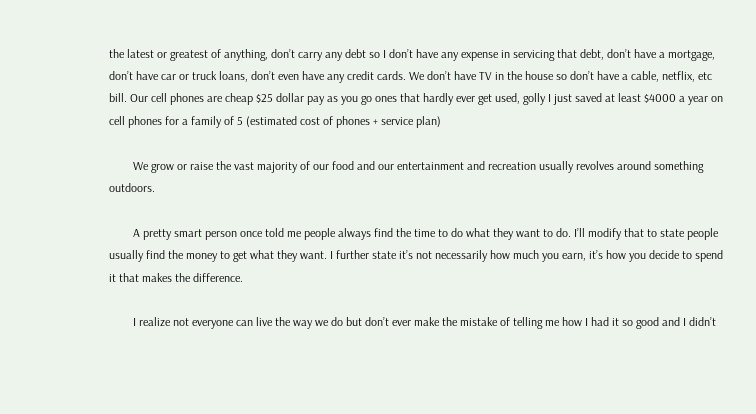the latest or greatest of anything, don’t carry any debt so I don’t have any expense in servicing that debt, don’t have a mortgage, don’t have car or truck loans, don’t even have any credit cards. We don’t have TV in the house so don’t have a cable, netflix, etc bill. Our cell phones are cheap $25 dollar pay as you go ones that hardly ever get used, golly I just saved at least $4000 a year on cell phones for a family of 5 (estimated cost of phones + service plan)

        We grow or raise the vast majority of our food and our entertainment and recreation usually revolves around something outdoors.

        A pretty smart person once told me people always find the time to do what they want to do. I’ll modify that to state people usually find the money to get what they want. I further state it’s not necessarily how much you earn, it’s how you decide to spend it that makes the difference.

        I realize not everyone can live the way we do but don’t ever make the mistake of telling me how I had it so good and I didn’t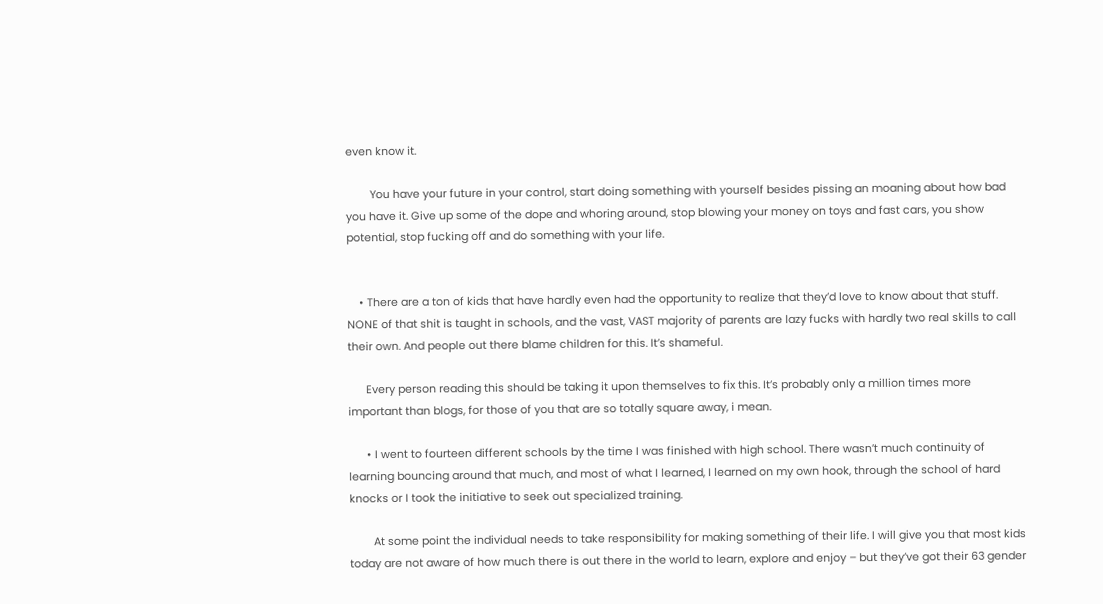even know it.

        You have your future in your control, start doing something with yourself besides pissing an moaning about how bad you have it. Give up some of the dope and whoring around, stop blowing your money on toys and fast cars, you show potential, stop fucking off and do something with your life.


    • There are a ton of kids that have hardly even had the opportunity to realize that they’d love to know about that stuff. NONE of that shit is taught in schools, and the vast, VAST majority of parents are lazy fucks with hardly two real skills to call their own. And people out there blame children for this. It’s shameful.

      Every person reading this should be taking it upon themselves to fix this. It’s probably only a million times more important than blogs, for those of you that are so totally square away, i mean.

      • I went to fourteen different schools by the time I was finished with high school. There wasn’t much continuity of learning bouncing around that much, and most of what I learned, I learned on my own hook, through the school of hard knocks or I took the initiative to seek out specialized training.

        At some point the individual needs to take responsibility for making something of their life. I will give you that most kids today are not aware of how much there is out there in the world to learn, explore and enjoy – but they’ve got their 63 gender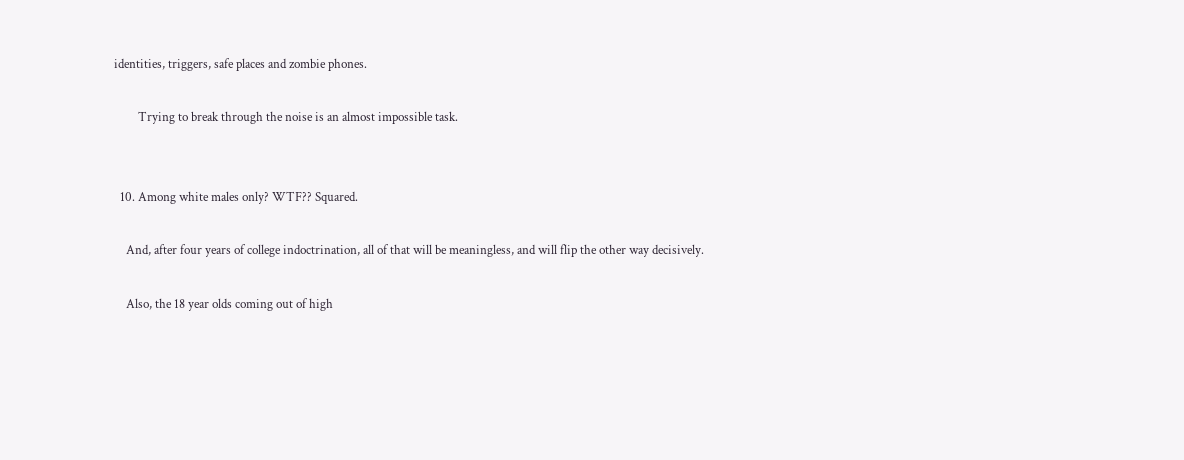identities, triggers, safe places and zombie phones.

        Trying to break through the noise is an almost impossible task.


  10. Among white males only? WTF?? Squared.

    And, after four years of college indoctrination, all of that will be meaningless, and will flip the other way decisively.

    Also, the 18 year olds coming out of high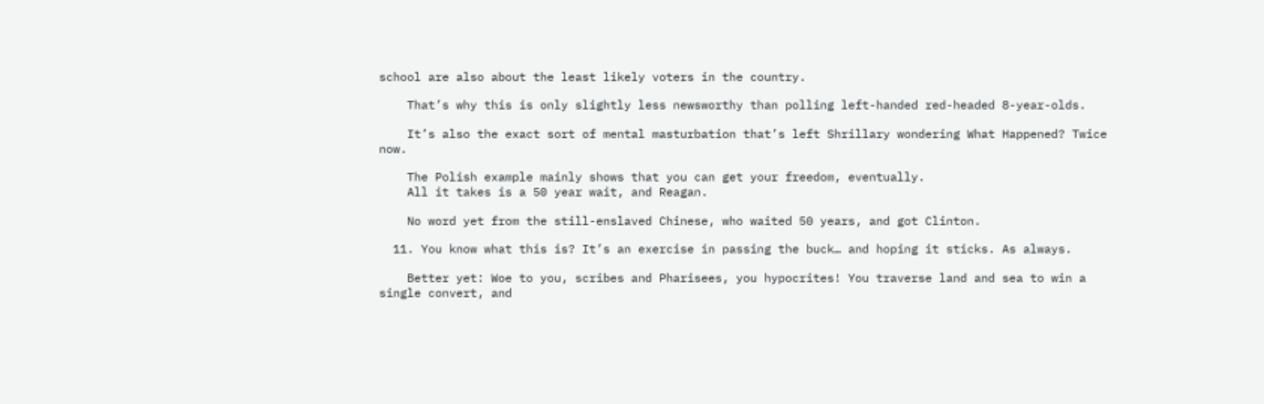school are also about the least likely voters in the country.

    That’s why this is only slightly less newsworthy than polling left-handed red-headed 8-year-olds.

    It’s also the exact sort of mental masturbation that’s left Shrillary wondering What Happened? Twice now.

    The Polish example mainly shows that you can get your freedom, eventually.
    All it takes is a 50 year wait, and Reagan.

    No word yet from the still-enslaved Chinese, who waited 50 years, and got Clinton.

  11. You know what this is? It’s an exercise in passing the buck… and hoping it sticks. As always.

    Better yet: Woe to you, scribes and Pharisees, you hypocrites! You traverse land and sea to win a single convert, and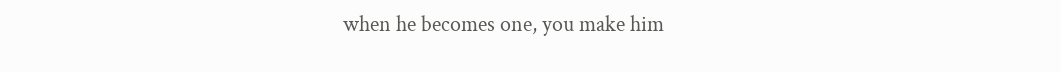when he becomes one, you make him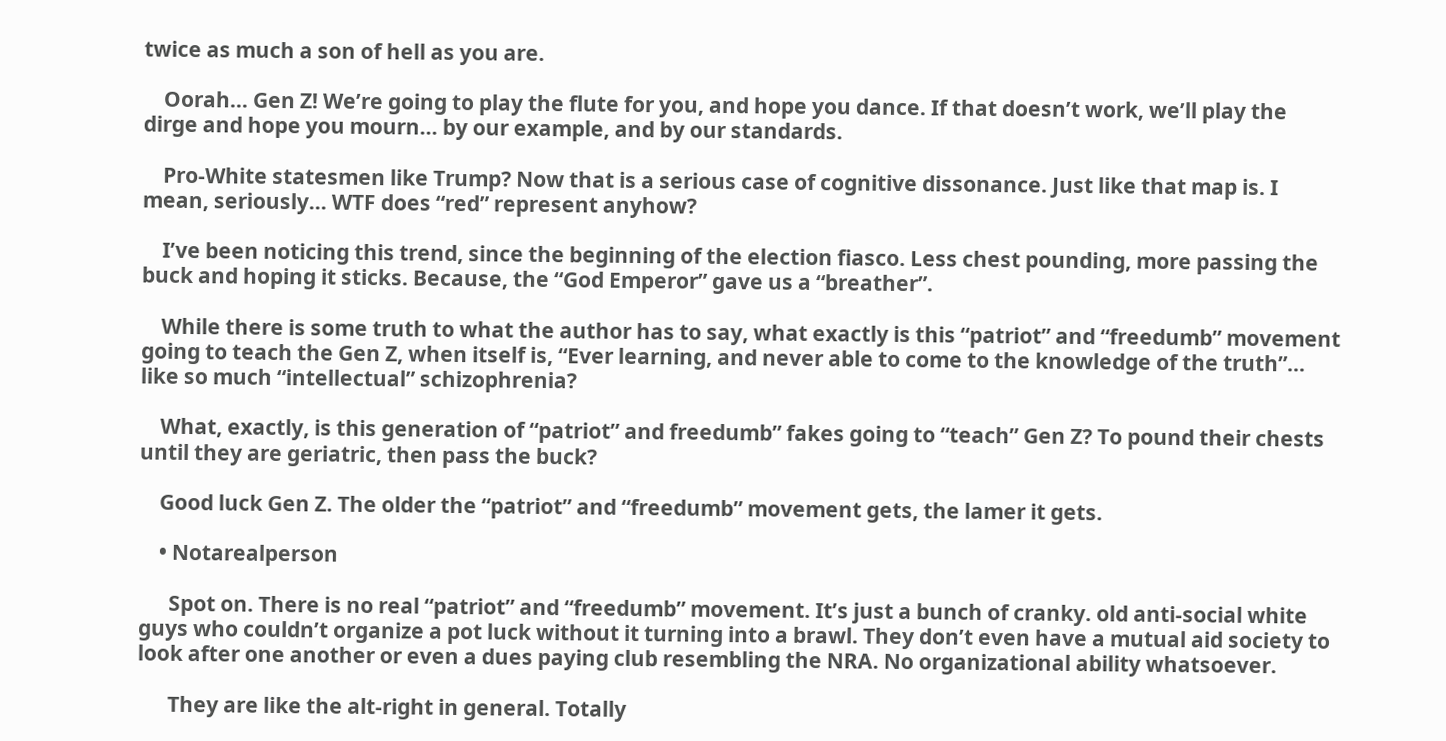twice as much a son of hell as you are.

    Oorah… Gen Z! We’re going to play the flute for you, and hope you dance. If that doesn’t work, we’ll play the dirge and hope you mourn… by our example, and by our standards.

    Pro-White statesmen like Trump? Now that is a serious case of cognitive dissonance. Just like that map is. I mean, seriously… WTF does “red” represent anyhow?

    I’ve been noticing this trend, since the beginning of the election fiasco. Less chest pounding, more passing the buck and hoping it sticks. Because, the “God Emperor” gave us a “breather”.

    While there is some truth to what the author has to say, what exactly is this “patriot” and “freedumb” movement going to teach the Gen Z, when itself is, “Ever learning, and never able to come to the knowledge of the truth”… like so much “intellectual” schizophrenia?

    What, exactly, is this generation of “patriot” and freedumb” fakes going to “teach” Gen Z? To pound their chests until they are geriatric, then pass the buck?

    Good luck Gen Z. The older the “patriot” and “freedumb” movement gets, the lamer it gets.

    • Notarealperson

      Spot on. There is no real “patriot” and “freedumb” movement. It’s just a bunch of cranky. old anti-social white guys who couldn’t organize a pot luck without it turning into a brawl. They don’t even have a mutual aid society to look after one another or even a dues paying club resembling the NRA. No organizational ability whatsoever.

      They are like the alt-right in general. Totally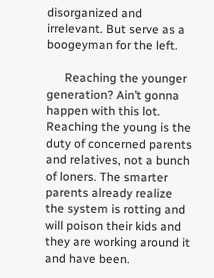disorganized and irrelevant. But serve as a boogeyman for the left.

      Reaching the younger generation? Ain’t gonna happen with this lot. Reaching the young is the duty of concerned parents and relatives, not a bunch of loners. The smarter parents already realize the system is rotting and will poison their kids and they are working around it and have been.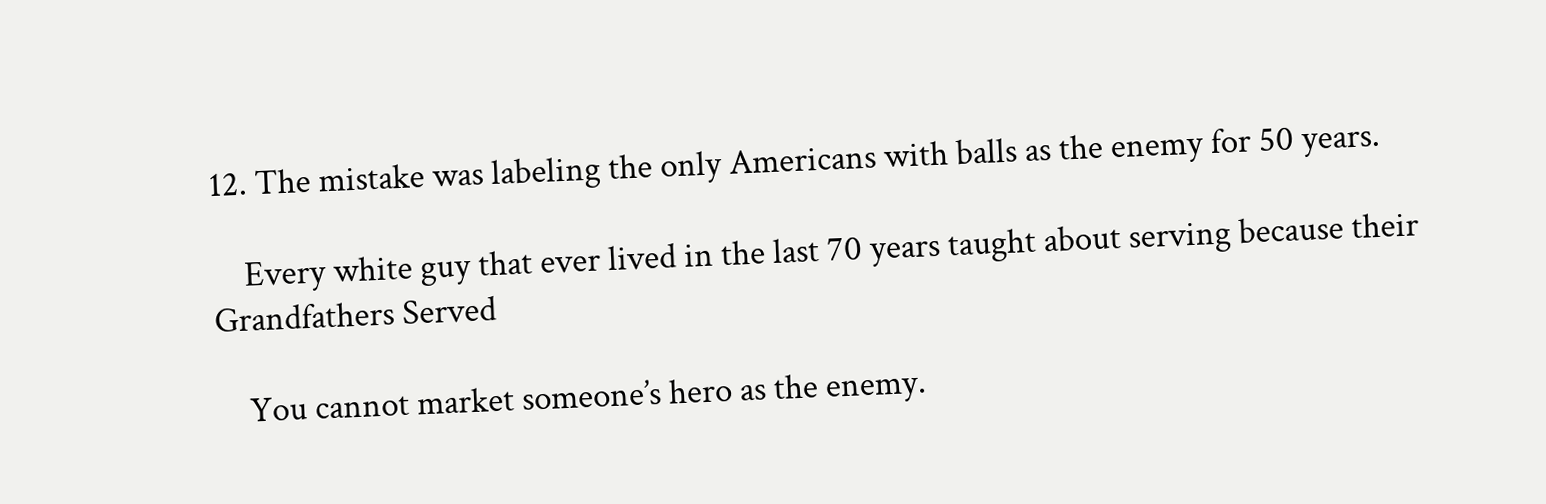12. The mistake was labeling the only Americans with balls as the enemy for 50 years.

    Every white guy that ever lived in the last 70 years taught about serving because their Grandfathers Served

    You cannot market someone’s hero as the enemy.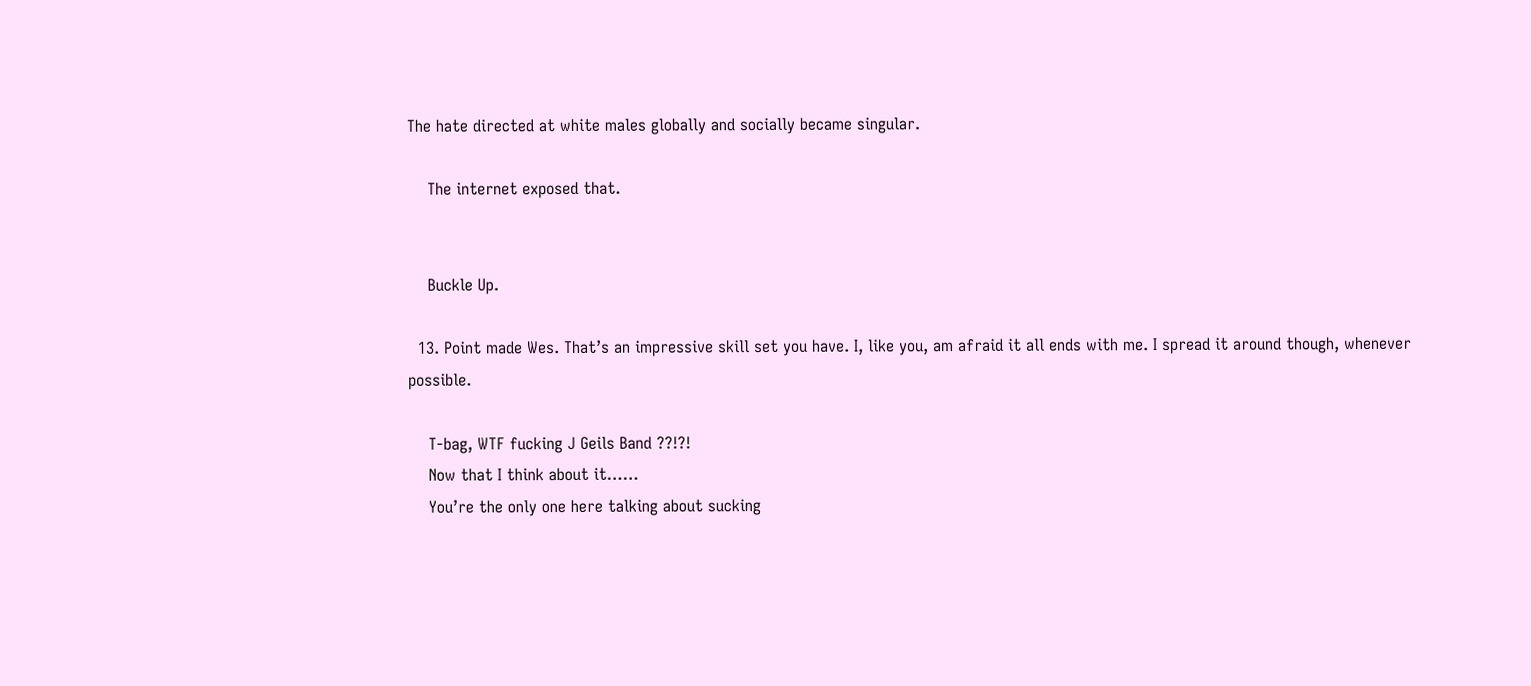The hate directed at white males globally and socially became singular.

    The internet exposed that.


    Buckle Up.

  13. Point made Wes. That’s an impressive skill set you have. I, like you, am afraid it all ends with me. I spread it around though, whenever possible.

    T-bag, WTF fucking J Geils Band ??!?!
    Now that I think about it……
    You’re the only one here talking about sucking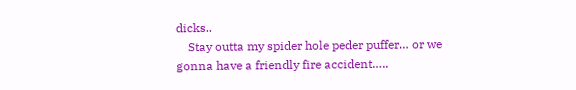dicks..
    Stay outta my spider hole peder puffer… or we gonna have a friendly fire accident…..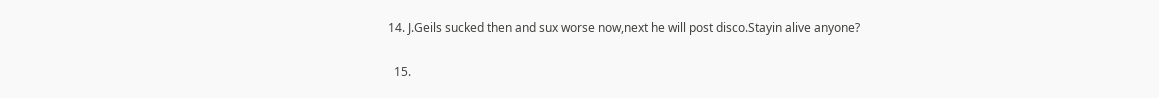14. J.Geils sucked then and sux worse now,next he will post disco.Stayin alive anyone?

  15.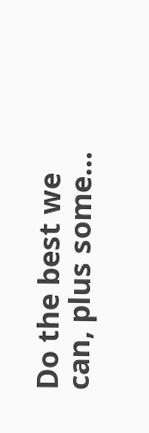Do the best we can, plus some…